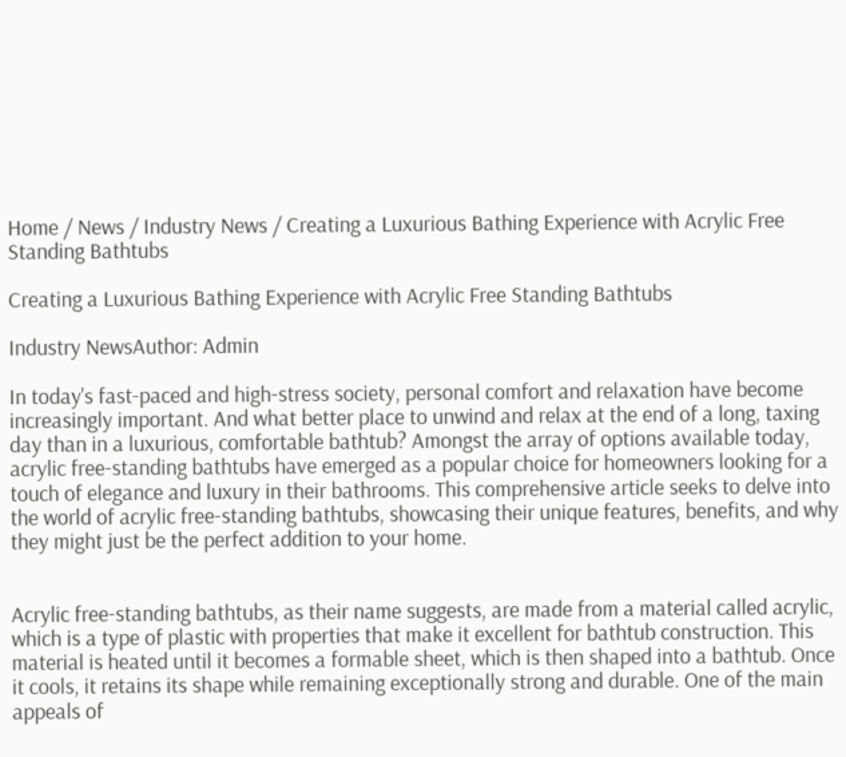Home / News / Industry News / Creating a Luxurious Bathing Experience with Acrylic Free Standing Bathtubs

Creating a Luxurious Bathing Experience with Acrylic Free Standing Bathtubs

Industry NewsAuthor: Admin

In today's fast-paced and high-stress society, personal comfort and relaxation have become increasingly important. And what better place to unwind and relax at the end of a long, taxing day than in a luxurious, comfortable bathtub? Amongst the array of options available today, acrylic free-standing bathtubs have emerged as a popular choice for homeowners looking for a touch of elegance and luxury in their bathrooms. This comprehensive article seeks to delve into the world of acrylic free-standing bathtubs, showcasing their unique features, benefits, and why they might just be the perfect addition to your home.


Acrylic free-standing bathtubs, as their name suggests, are made from a material called acrylic, which is a type of plastic with properties that make it excellent for bathtub construction. This material is heated until it becomes a formable sheet, which is then shaped into a bathtub. Once it cools, it retains its shape while remaining exceptionally strong and durable. One of the main appeals of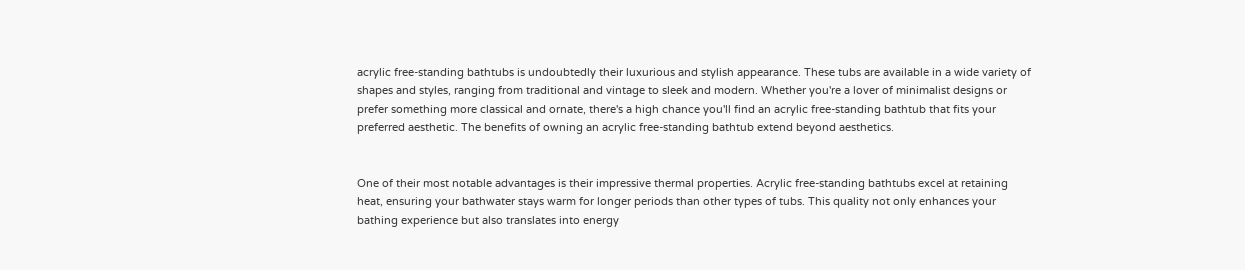acrylic free-standing bathtubs is undoubtedly their luxurious and stylish appearance. These tubs are available in a wide variety of shapes and styles, ranging from traditional and vintage to sleek and modern. Whether you're a lover of minimalist designs or prefer something more classical and ornate, there's a high chance you'll find an acrylic free-standing bathtub that fits your preferred aesthetic. The benefits of owning an acrylic free-standing bathtub extend beyond aesthetics.


One of their most notable advantages is their impressive thermal properties. Acrylic free-standing bathtubs excel at retaining heat, ensuring your bathwater stays warm for longer periods than other types of tubs. This quality not only enhances your bathing experience but also translates into energy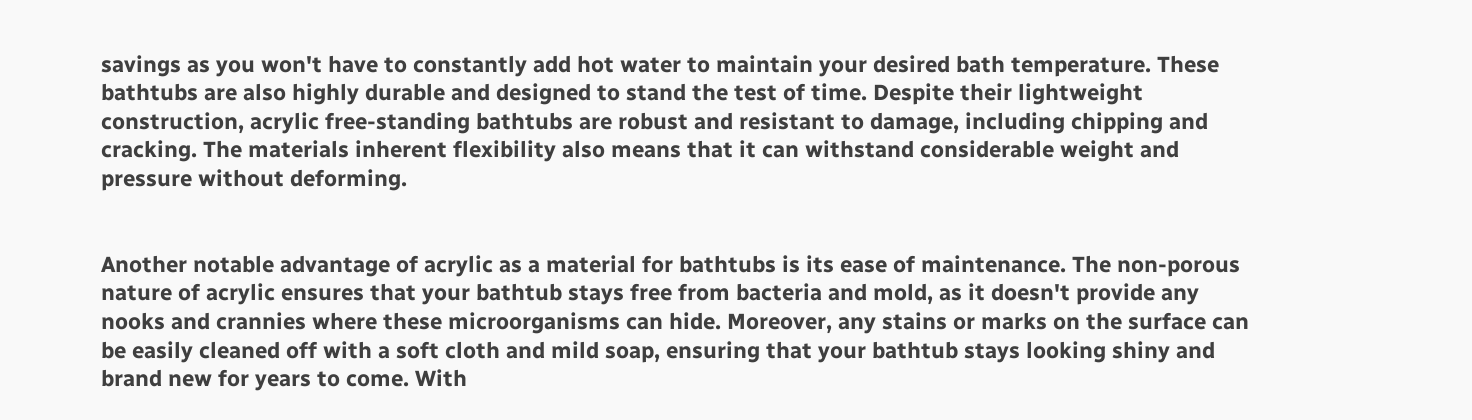savings as you won't have to constantly add hot water to maintain your desired bath temperature. These bathtubs are also highly durable and designed to stand the test of time. Despite their lightweight construction, acrylic free-standing bathtubs are robust and resistant to damage, including chipping and cracking. The materials inherent flexibility also means that it can withstand considerable weight and pressure without deforming.


Another notable advantage of acrylic as a material for bathtubs is its ease of maintenance. The non-porous nature of acrylic ensures that your bathtub stays free from bacteria and mold, as it doesn't provide any nooks and crannies where these microorganisms can hide. Moreover, any stains or marks on the surface can be easily cleaned off with a soft cloth and mild soap, ensuring that your bathtub stays looking shiny and brand new for years to come. With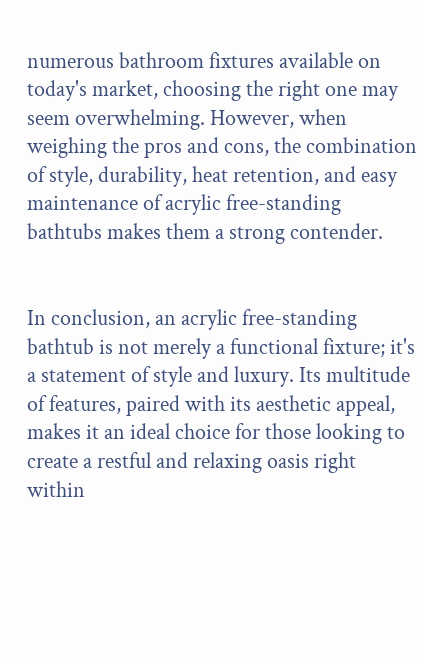numerous bathroom fixtures available on today's market, choosing the right one may seem overwhelming. However, when weighing the pros and cons, the combination of style, durability, heat retention, and easy maintenance of acrylic free-standing bathtubs makes them a strong contender.


In conclusion, an acrylic free-standing bathtub is not merely a functional fixture; it's a statement of style and luxury. Its multitude of features, paired with its aesthetic appeal, makes it an ideal choice for those looking to create a restful and relaxing oasis right within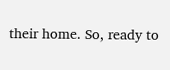their home. So, ready to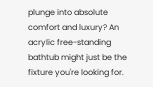plunge into absolute comfort and luxury? An acrylic free-standing bathtub might just be the fixture you're looking for.